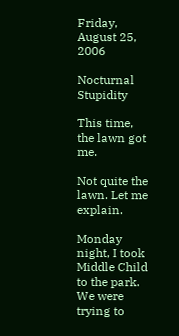Friday, August 25, 2006

Nocturnal Stupidity

This time, the lawn got me.

Not quite the lawn. Let me explain.

Monday night, I took Middle Child to the park. We were trying to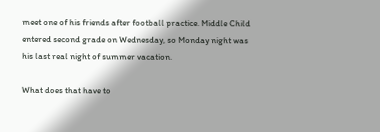meet one of his friends after football practice. Middle Child entered second grade on Wednesday, so Monday night was his last real night of summer vacation.

What does that have to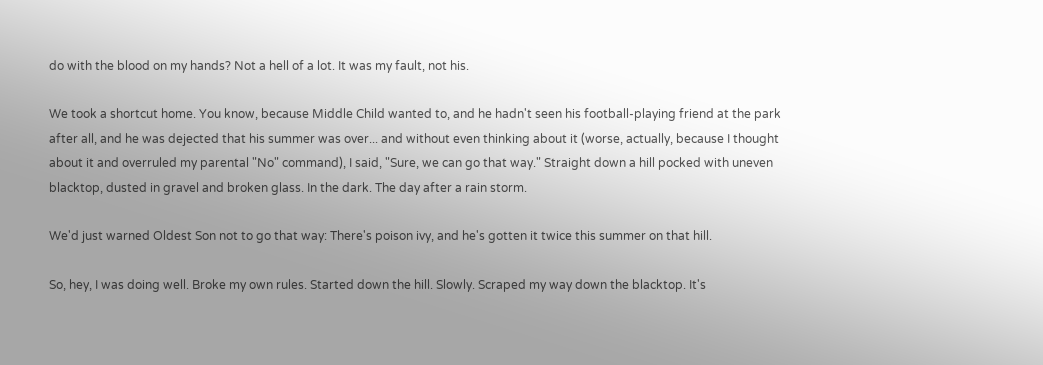do with the blood on my hands? Not a hell of a lot. It was my fault, not his.

We took a shortcut home. You know, because Middle Child wanted to, and he hadn't seen his football-playing friend at the park after all, and he was dejected that his summer was over... and without even thinking about it (worse, actually, because I thought about it and overruled my parental "No" command), I said, "Sure, we can go that way." Straight down a hill pocked with uneven blacktop, dusted in gravel and broken glass. In the dark. The day after a rain storm.

We'd just warned Oldest Son not to go that way: There's poison ivy, and he's gotten it twice this summer on that hill.

So, hey, I was doing well. Broke my own rules. Started down the hill. Slowly. Scraped my way down the blacktop. It's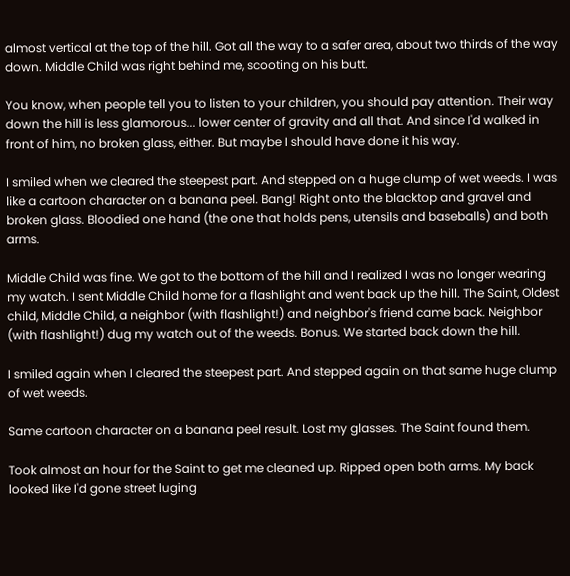almost vertical at the top of the hill. Got all the way to a safer area, about two thirds of the way down. Middle Child was right behind me, scooting on his butt.

You know, when people tell you to listen to your children, you should pay attention. Their way down the hill is less glamorous... lower center of gravity and all that. And since I'd walked in front of him, no broken glass, either. But maybe I should have done it his way.

I smiled when we cleared the steepest part. And stepped on a huge clump of wet weeds. I was like a cartoon character on a banana peel. Bang! Right onto the blacktop and gravel and broken glass. Bloodied one hand (the one that holds pens, utensils and baseballs) and both arms.

Middle Child was fine. We got to the bottom of the hill and I realized I was no longer wearing my watch. I sent Middle Child home for a flashlight and went back up the hill. The Saint, Oldest child, Middle Child, a neighbor (with flashlight!) and neighbor's friend came back. Neighbor (with flashlight!) dug my watch out of the weeds. Bonus. We started back down the hill.

I smiled again when I cleared the steepest part. And stepped again on that same huge clump of wet weeds.

Same cartoon character on a banana peel result. Lost my glasses. The Saint found them.

Took almost an hour for the Saint to get me cleaned up. Ripped open both arms. My back looked like I'd gone street luging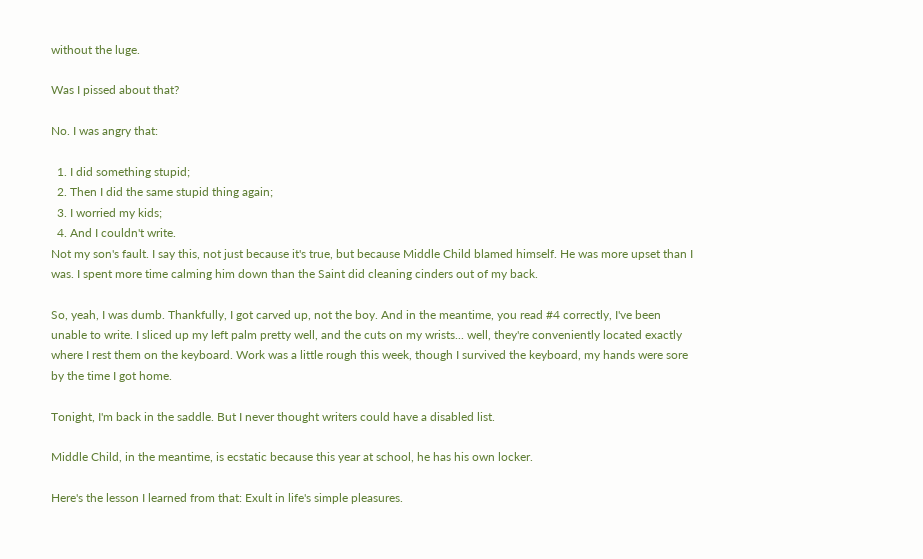without the luge.

Was I pissed about that?

No. I was angry that:

  1. I did something stupid;
  2. Then I did the same stupid thing again;
  3. I worried my kids;
  4. And I couldn't write.
Not my son's fault. I say this, not just because it's true, but because Middle Child blamed himself. He was more upset than I was. I spent more time calming him down than the Saint did cleaning cinders out of my back.

So, yeah, I was dumb. Thankfully, I got carved up, not the boy. And in the meantime, you read #4 correctly, I've been unable to write. I sliced up my left palm pretty well, and the cuts on my wrists... well, they're conveniently located exactly where I rest them on the keyboard. Work was a little rough this week, though I survived the keyboard, my hands were sore by the time I got home.

Tonight, I'm back in the saddle. But I never thought writers could have a disabled list.

Middle Child, in the meantime, is ecstatic because this year at school, he has his own locker.

Here's the lesson I learned from that: Exult in life's simple pleasures.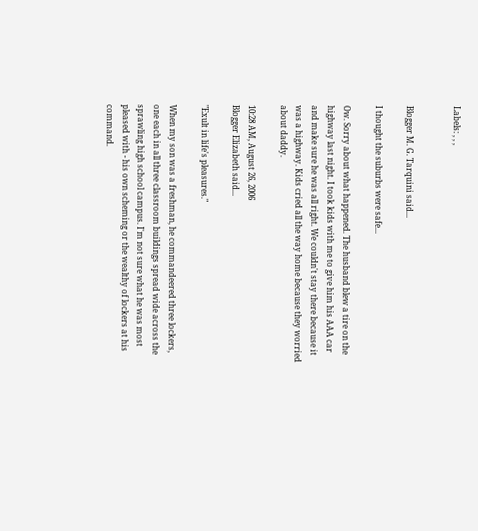Labels: , , ,


Blogger M. G. Tarquini said...

I thought the suburbs were safe...

Ow. Sorry about what happened. The husband blew a tire on the highway last night. I took kids with me to give him his AAA car and make sure he was all right. We couldn't stay there because it was a highway. Kids cried all the way home because they worried about daddy.

10:28 AM, August 26, 2006
Blogger Elizabeth said...

"Exult in life's pleasures."

When my son was a freshman, he commandeered three lockers, one each in all three classroom buildings spread wide across the sprawling high school campus. I'm not sure what he was most pleased with - his own scheming or the wealthy of lockers at his command.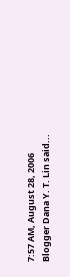7:57 AM, August 28, 2006
Blogger Dana Y. T. Lin said...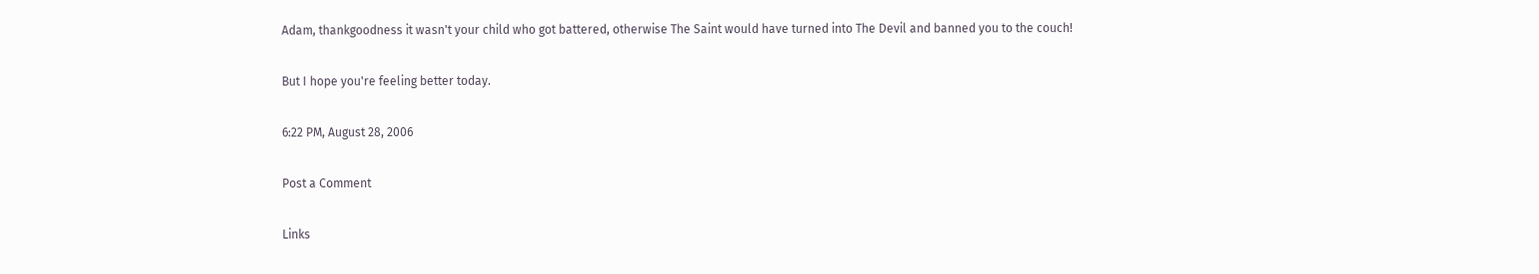Adam, thankgoodness it wasn't your child who got battered, otherwise The Saint would have turned into The Devil and banned you to the couch!

But I hope you're feeling better today.

6:22 PM, August 28, 2006

Post a Comment

Links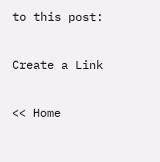to this post:

Create a Link

<< Home